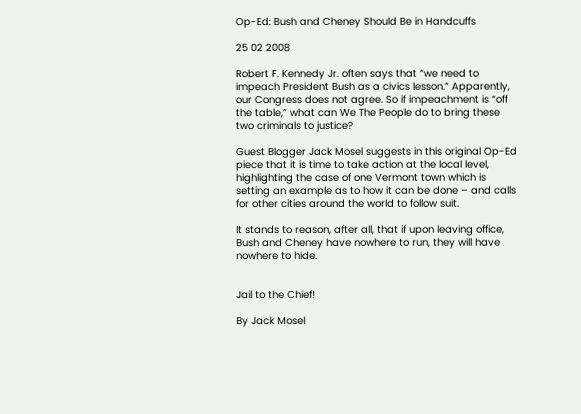Op-Ed: Bush and Cheney Should Be in Handcuffs

25 02 2008

Robert F. Kennedy Jr. often says that “we need to impeach President Bush as a civics lesson.” Apparently, our Congress does not agree. So if impeachment is “off the table,” what can We The People do to bring these two criminals to justice?

Guest Blogger Jack Mosel suggests in this original Op-Ed piece that it is time to take action at the local level, highlighting the case of one Vermont town which is setting an example as to how it can be done – and calls for other cities around the world to follow suit.

It stands to reason, after all, that if upon leaving office, Bush and Cheney have nowhere to run, they will have nowhere to hide.


Jail to the Chief!

By Jack Mosel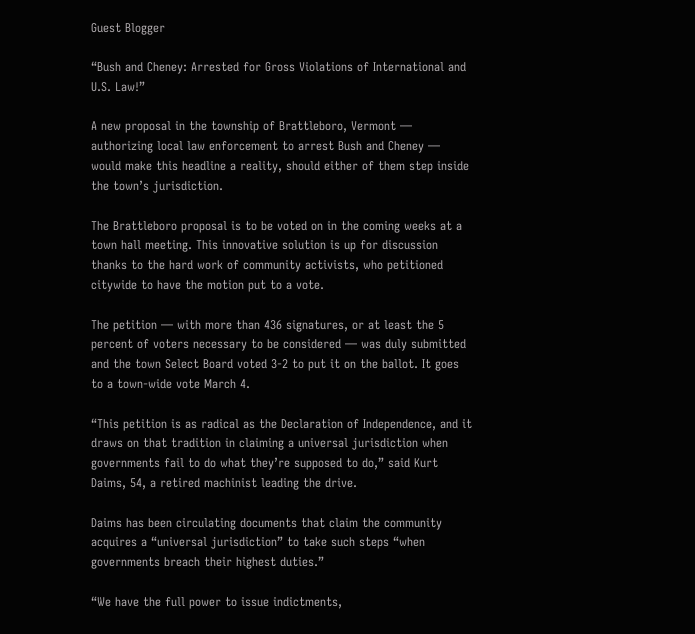Guest Blogger

“Bush and Cheney: Arrested for Gross Violations of International and U.S. Law!”

A new proposal in the township of Brattleboro, Vermont — authorizing local law enforcement to arrest Bush and Cheney — would make this headline a reality, should either of them step inside the town’s jurisdiction.

The Brattleboro proposal is to be voted on in the coming weeks at a town hall meeting. This innovative solution is up for discussion thanks to the hard work of community activists, who petitioned citywide to have the motion put to a vote.

The petition — with more than 436 signatures, or at least the 5 percent of voters necessary to be considered — was duly submitted and the town Select Board voted 3-2 to put it on the ballot. It goes to a town-wide vote March 4.

“This petition is as radical as the Declaration of Independence, and it draws on that tradition in claiming a universal jurisdiction when governments fail to do what they’re supposed to do,” said Kurt Daims, 54, a retired machinist leading the drive.

Daims has been circulating documents that claim the community acquires a “universal jurisdiction” to take such steps “when governments breach their highest duties.”

“We have the full power to issue indictments,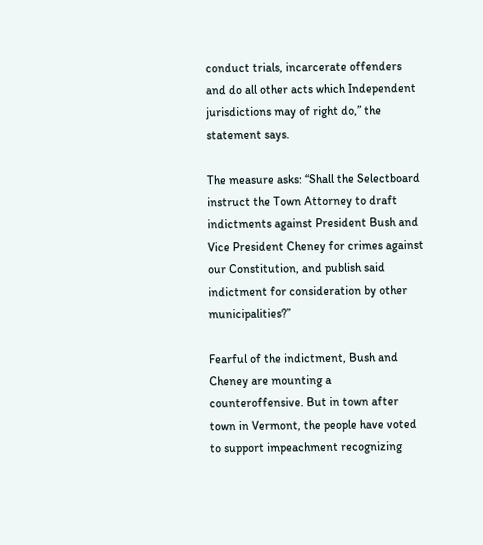conduct trials, incarcerate offenders and do all other acts which Independent jurisdictions may of right do,” the statement says.

The measure asks: “Shall the Selectboard instruct the Town Attorney to draft indictments against President Bush and Vice President Cheney for crimes against our Constitution, and publish said indictment for consideration by other municipalities?”

Fearful of the indictment, Bush and Cheney are mounting a counteroffensive. But in town after town in Vermont, the people have voted to support impeachment recognizing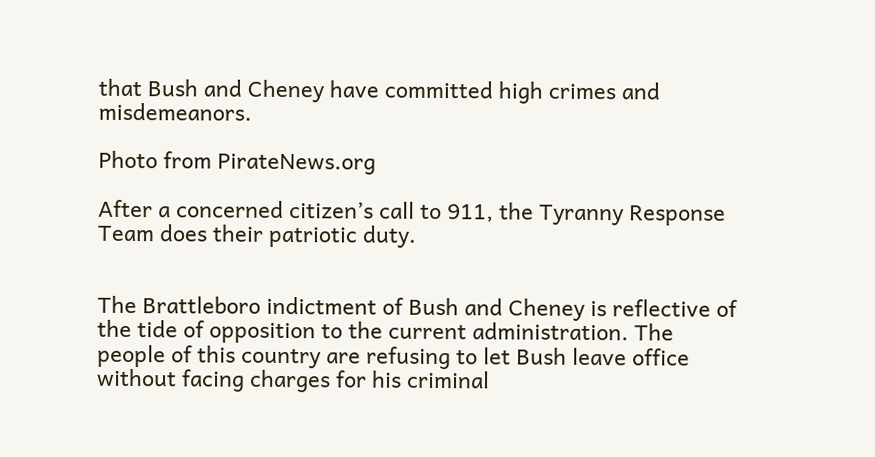that Bush and Cheney have committed high crimes and misdemeanors.

Photo from PirateNews.org

After a concerned citizen’s call to 911, the Tyranny Response Team does their patriotic duty.


The Brattleboro indictment of Bush and Cheney is reflective of the tide of opposition to the current administration. The people of this country are refusing to let Bush leave office without facing charges for his criminal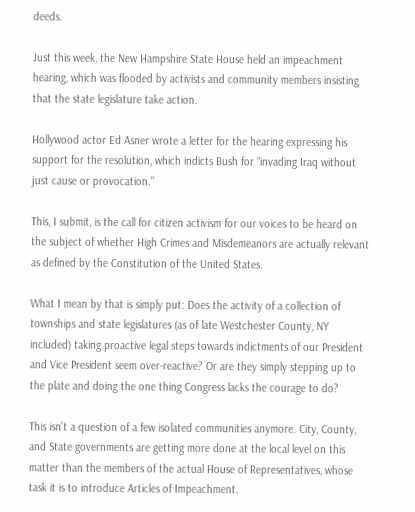deeds.

Just this week, the New Hampshire State House held an impeachment hearing, which was flooded by activists and community members insisting that the state legislature take action.

Hollywood actor Ed Asner wrote a letter for the hearing expressing his support for the resolution, which indicts Bush for “invading Iraq without just cause or provocation.”

This, I submit, is the call for citizen activism for our voices to be heard on the subject of whether High Crimes and Misdemeanors are actually relevant as defined by the Constitution of the United States.

What I mean by that is simply put: Does the activity of a collection of townships and state legislatures (as of late Westchester County, NY included) taking proactive legal steps towards indictments of our President and Vice President seem over-reactive? Or are they simply stepping up to the plate and doing the one thing Congress lacks the courage to do?

This isn’t a question of a few isolated communities anymore. City, County, and State governments are getting more done at the local level on this matter than the members of the actual House of Representatives, whose task it is to introduce Articles of Impeachment.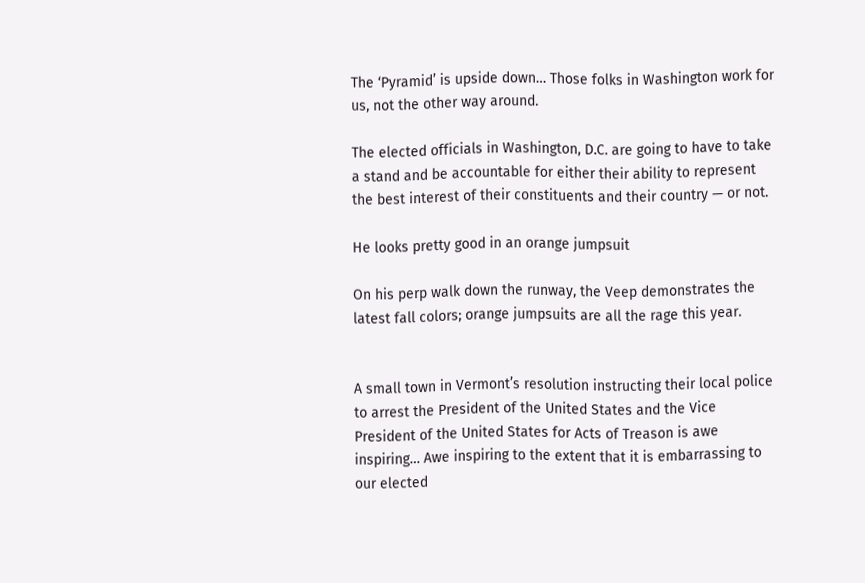The ‘Pyramid’ is upside down… Those folks in Washington work for us, not the other way around.

The elected officials in Washington, D.C. are going to have to take a stand and be accountable for either their ability to represent the best interest of their constituents and their country — or not.

He looks pretty good in an orange jumpsuit

On his perp walk down the runway, the Veep demonstrates the latest fall colors; orange jumpsuits are all the rage this year.


A small town in Vermont’s resolution instructing their local police to arrest the President of the United States and the Vice President of the United States for Acts of Treason is awe inspiring… Awe inspiring to the extent that it is embarrassing to our elected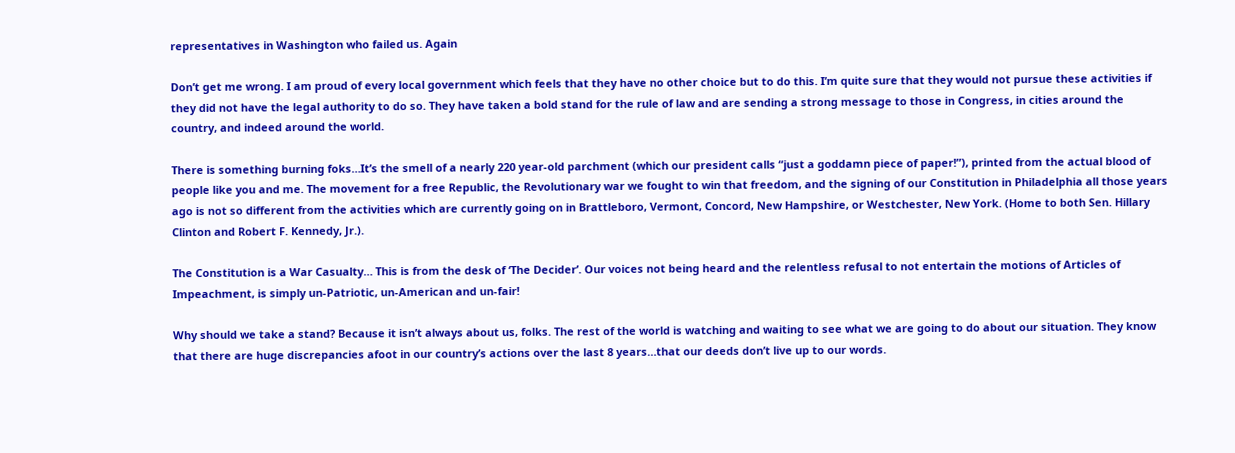representatives in Washington who failed us. Again

Don’t get me wrong. I am proud of every local government which feels that they have no other choice but to do this. I’m quite sure that they would not pursue these activities if they did not have the legal authority to do so. They have taken a bold stand for the rule of law and are sending a strong message to those in Congress, in cities around the country, and indeed around the world.

There is something burning foks…It’s the smell of a nearly 220 year-old parchment (which our president calls “just a goddamn piece of paper!”), printed from the actual blood of people like you and me. The movement for a free Republic, the Revolutionary war we fought to win that freedom, and the signing of our Constitution in Philadelphia all those years ago is not so different from the activities which are currently going on in Brattleboro, Vermont, Concord, New Hampshire, or Westchester, New York. (Home to both Sen. Hillary Clinton and Robert F. Kennedy, Jr.).

The Constitution is a War Casualty… This is from the desk of ‘The Decider’. Our voices not being heard and the relentless refusal to not entertain the motions of Articles of Impeachment, is simply un-Patriotic, un-American and un-fair!

Why should we take a stand? Because it isn’t always about us, folks. The rest of the world is watching and waiting to see what we are going to do about our situation. They know that there are huge discrepancies afoot in our country’s actions over the last 8 years…that our deeds don’t live up to our words.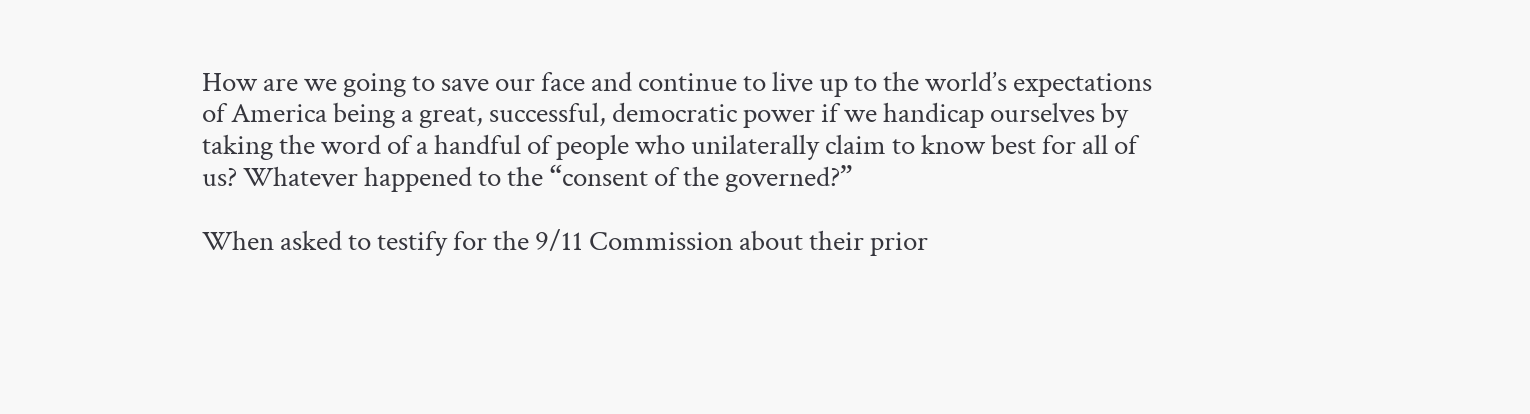How are we going to save our face and continue to live up to the world’s expectations of America being a great, successful, democratic power if we handicap ourselves by taking the word of a handful of people who unilaterally claim to know best for all of us? Whatever happened to the “consent of the governed?”

When asked to testify for the 9/11 Commission about their prior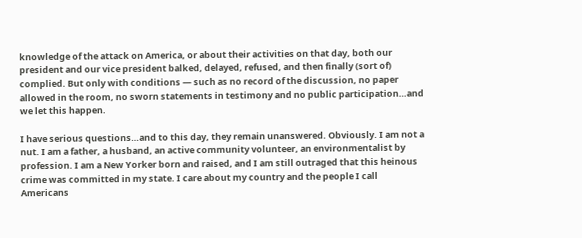knowledge of the attack on America, or about their activities on that day, both our president and our vice president balked, delayed, refused, and then finally (sort of) complied. But only with conditions — such as no record of the discussion, no paper allowed in the room, no sworn statements in testimony and no public participation…and we let this happen.

I have serious questions…and to this day, they remain unanswered. Obviously. I am not a nut. I am a father, a husband, an active community volunteer, an environmentalist by profession. I am a New Yorker born and raised, and I am still outraged that this heinous crime was committed in my state. I care about my country and the people I call Americans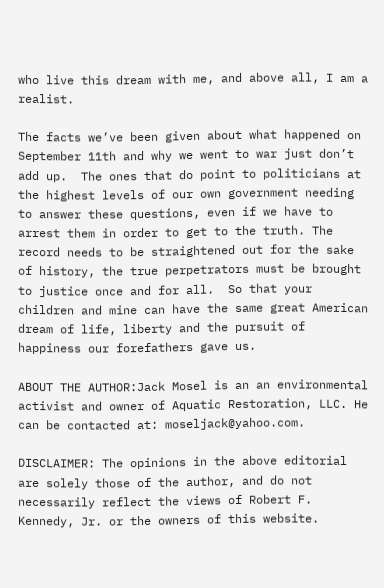who live this dream with me, and above all, I am a realist.

The facts we’ve been given about what happened on September 11th and why we went to war just don’t add up.  The ones that do point to politicians at the highest levels of our own government needing to answer these questions, even if we have to arrest them in order to get to the truth. The record needs to be straightened out for the sake of history, the true perpetrators must be brought to justice once and for all.  So that your children and mine can have the same great American dream of life, liberty and the pursuit of happiness our forefathers gave us.

ABOUT THE AUTHOR:Jack Mosel is an an environmental activist and owner of Aquatic Restoration, LLC. He can be contacted at: moseljack@yahoo.com.

DISCLAIMER: The opinions in the above editorial are solely those of the author, and do not necessarily reflect the views of Robert F. Kennedy, Jr. or the owners of this website.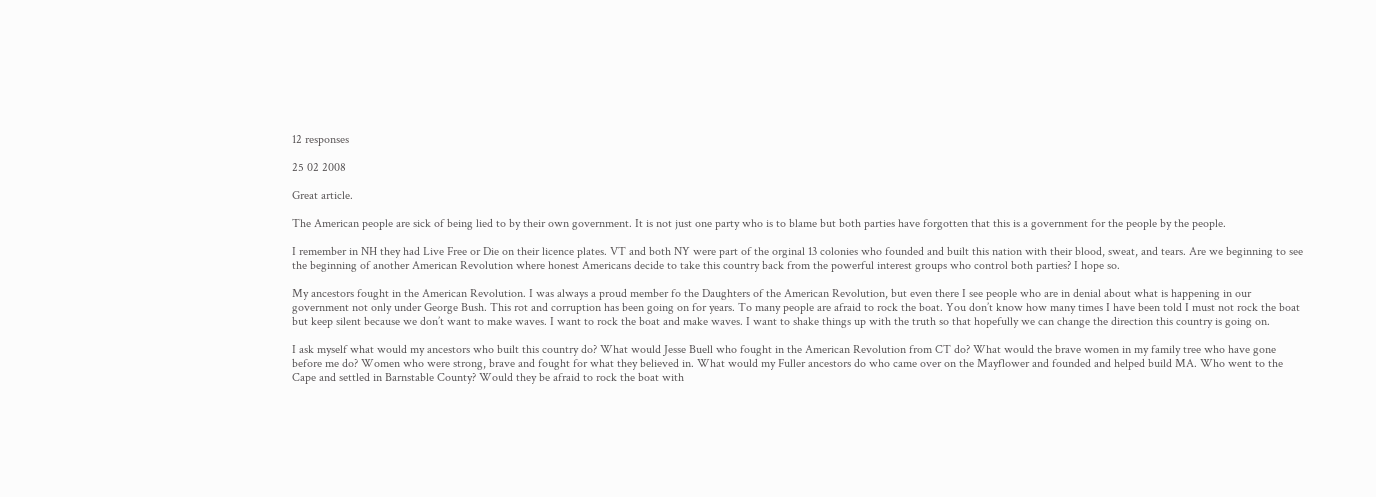12 responses

25 02 2008

Great article.

The American people are sick of being lied to by their own government. It is not just one party who is to blame but both parties have forgotten that this is a government for the people by the people.

I remember in NH they had Live Free or Die on their licence plates. VT and both NY were part of the orginal 13 colonies who founded and built this nation with their blood, sweat, and tears. Are we beginning to see the beginning of another American Revolution where honest Americans decide to take this country back from the powerful interest groups who control both parties? I hope so.

My ancestors fought in the American Revolution. I was always a proud member fo the Daughters of the American Revolution, but even there I see people who are in denial about what is happening in our government not only under George Bush. This rot and corruption has been going on for years. To many people are afraid to rock the boat. You don’t know how many times I have been told I must not rock the boat but keep silent because we don’t want to make waves. I want to rock the boat and make waves. I want to shake things up with the truth so that hopefully we can change the direction this country is going on.

I ask myself what would my ancestors who built this country do? What would Jesse Buell who fought in the American Revolution from CT do? What would the brave women in my family tree who have gone before me do? Women who were strong, brave and fought for what they believed in. What would my Fuller ancestors do who came over on the Mayflower and founded and helped build MA. Who went to the Cape and settled in Barnstable County? Would they be afraid to rock the boat with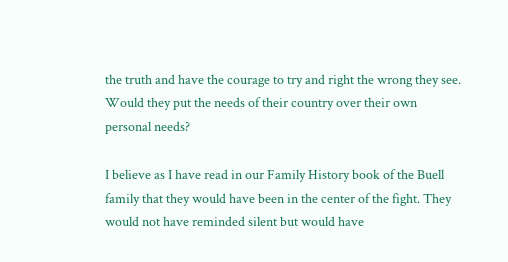the truth and have the courage to try and right the wrong they see. Would they put the needs of their country over their own personal needs?

I believe as I have read in our Family History book of the Buell family that they would have been in the center of the fight. They would not have reminded silent but would have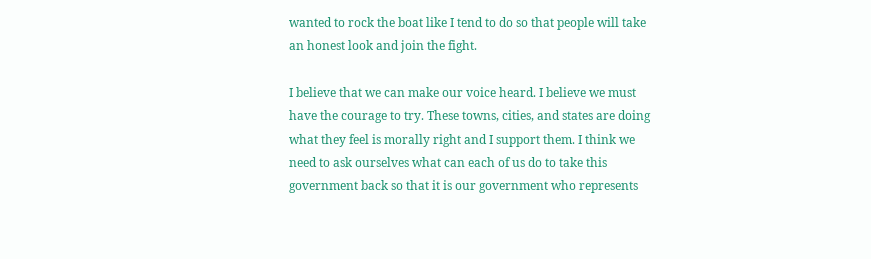wanted to rock the boat like I tend to do so that people will take an honest look and join the fight.

I believe that we can make our voice heard. I believe we must have the courage to try. These towns, cities, and states are doing what they feel is morally right and I support them. I think we need to ask ourselves what can each of us do to take this government back so that it is our government who represents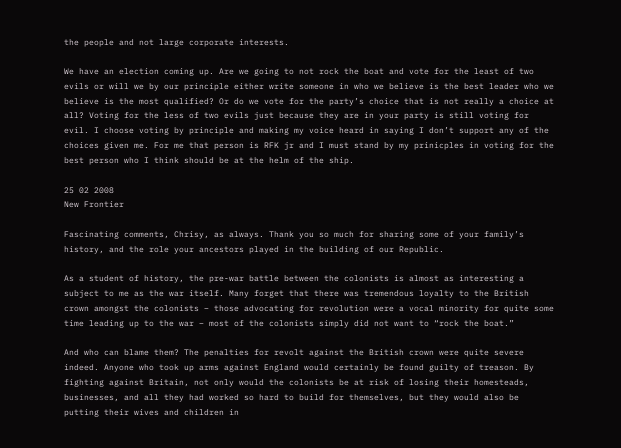the people and not large corporate interests.

We have an election coming up. Are we going to not rock the boat and vote for the least of two evils or will we by our principle either write someone in who we believe is the best leader who we believe is the most qualified? Or do we vote for the party’s choice that is not really a choice at all? Voting for the less of two evils just because they are in your party is still voting for evil. I choose voting by principle and making my voice heard in saying I don’t support any of the choices given me. For me that person is RFK jr and I must stand by my prinicples in voting for the best person who I think should be at the helm of the ship.

25 02 2008
New Frontier

Fascinating comments, Chrisy, as always. Thank you so much for sharing some of your family’s history, and the role your ancestors played in the building of our Republic.

As a student of history, the pre-war battle between the colonists is almost as interesting a subject to me as the war itself. Many forget that there was tremendous loyalty to the British crown amongst the colonists – those advocating for revolution were a vocal minority for quite some time leading up to the war – most of the colonists simply did not want to “rock the boat.”

And who can blame them? The penalties for revolt against the British crown were quite severe indeed. Anyone who took up arms against England would certainly be found guilty of treason. By fighting against Britain, not only would the colonists be at risk of losing their homesteads, businesses, and all they had worked so hard to build for themselves, but they would also be putting their wives and children in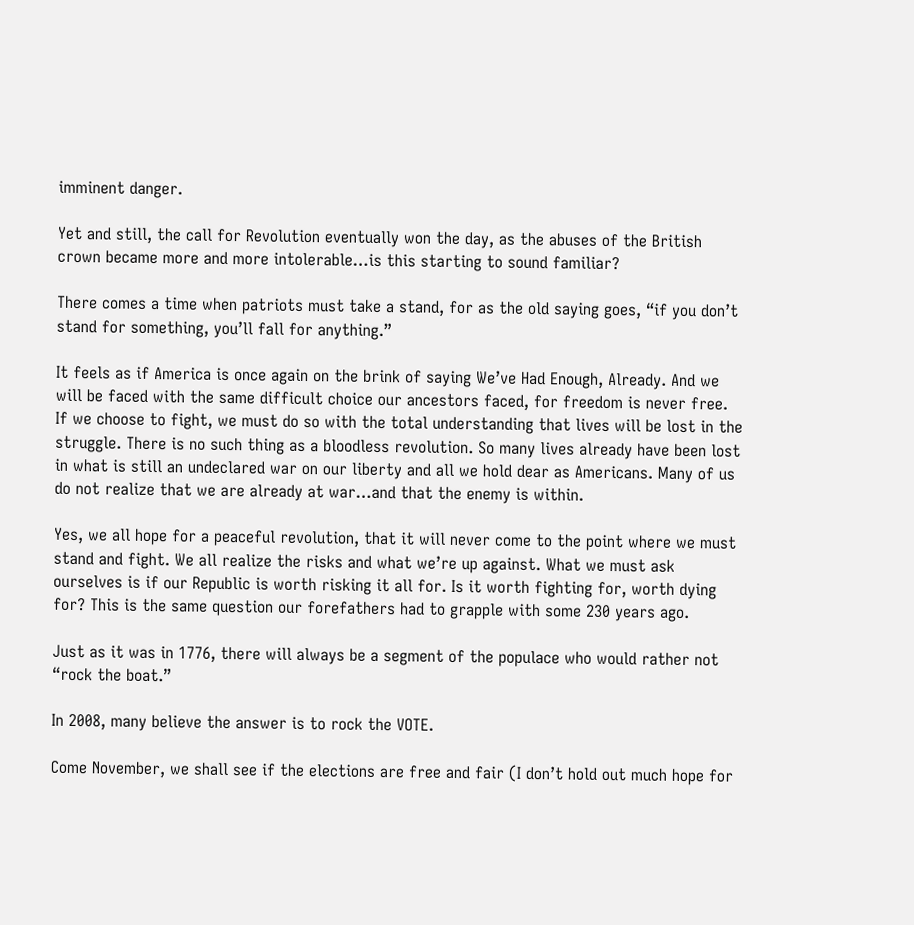imminent danger.

Yet and still, the call for Revolution eventually won the day, as the abuses of the British crown became more and more intolerable…is this starting to sound familiar?

There comes a time when patriots must take a stand, for as the old saying goes, “if you don’t stand for something, you’ll fall for anything.”

It feels as if America is once again on the brink of saying We’ve Had Enough, Already. And we will be faced with the same difficult choice our ancestors faced, for freedom is never free. If we choose to fight, we must do so with the total understanding that lives will be lost in the struggle. There is no such thing as a bloodless revolution. So many lives already have been lost in what is still an undeclared war on our liberty and all we hold dear as Americans. Many of us do not realize that we are already at war…and that the enemy is within.

Yes, we all hope for a peaceful revolution, that it will never come to the point where we must stand and fight. We all realize the risks and what we’re up against. What we must ask ourselves is if our Republic is worth risking it all for. Is it worth fighting for, worth dying for? This is the same question our forefathers had to grapple with some 230 years ago.

Just as it was in 1776, there will always be a segment of the populace who would rather not “rock the boat.”

In 2008, many believe the answer is to rock the VOTE.

Come November, we shall see if the elections are free and fair (I don’t hold out much hope for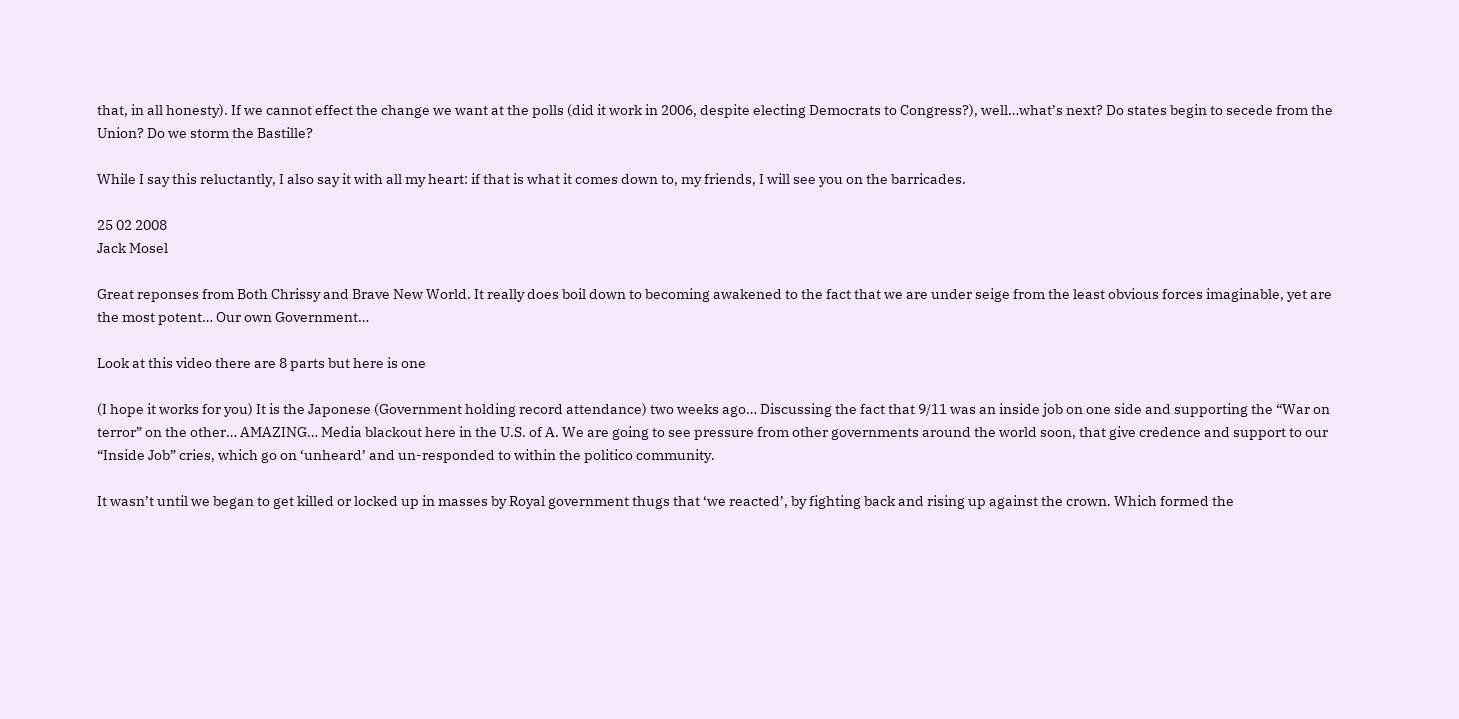that, in all honesty). If we cannot effect the change we want at the polls (did it work in 2006, despite electing Democrats to Congress?), well…what’s next? Do states begin to secede from the Union? Do we storm the Bastille?

While I say this reluctantly, I also say it with all my heart: if that is what it comes down to, my friends, I will see you on the barricades.

25 02 2008
Jack Mosel

Great reponses from Both Chrissy and Brave New World. It really does boil down to becoming awakened to the fact that we are under seige from the least obvious forces imaginable, yet are the most potent… Our own Government…

Look at this video there are 8 parts but here is one

(I hope it works for you) It is the Japonese (Government holding record attendance) two weeks ago… Discussing the fact that 9/11 was an inside job on one side and supporting the “War on terror” on the other… AMAZING… Media blackout here in the U.S. of A. We are going to see pressure from other governments around the world soon, that give credence and support to our “Inside Job” cries, which go on ‘unheard’ and un-responded to within the politico community.

It wasn’t until we began to get killed or locked up in masses by Royal government thugs that ‘we reacted’, by fighting back and rising up against the crown. Which formed the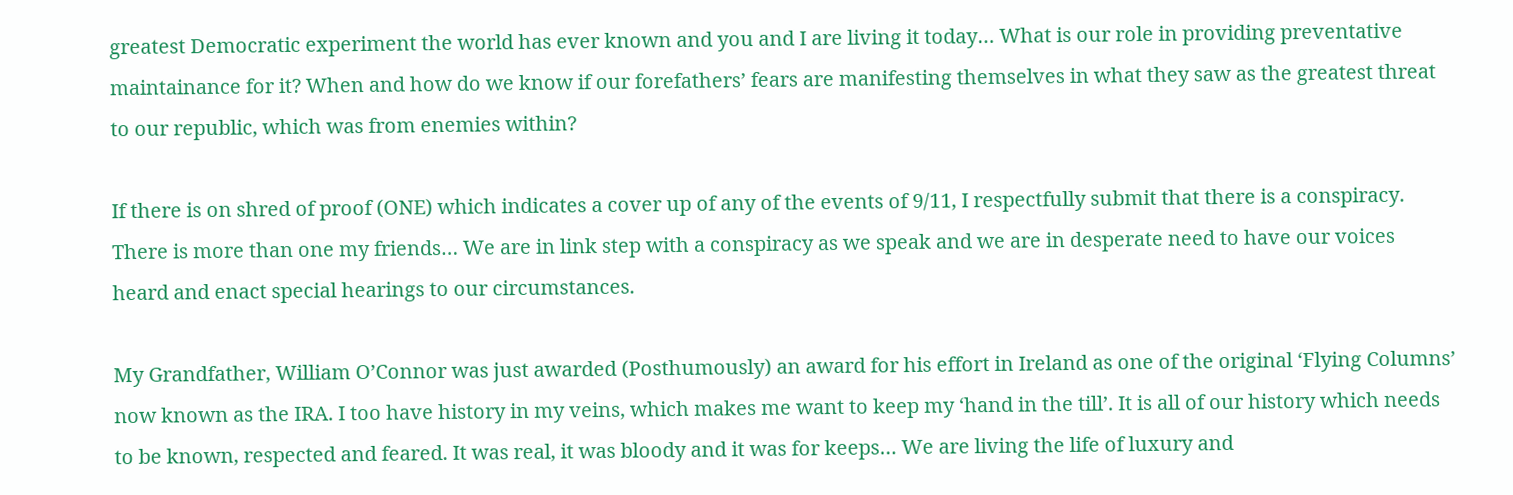greatest Democratic experiment the world has ever known and you and I are living it today… What is our role in providing preventative maintainance for it? When and how do we know if our forefathers’ fears are manifesting themselves in what they saw as the greatest threat to our republic, which was from enemies within?

If there is on shred of proof (ONE) which indicates a cover up of any of the events of 9/11, I respectfully submit that there is a conspiracy. There is more than one my friends… We are in link step with a conspiracy as we speak and we are in desperate need to have our voices heard and enact special hearings to our circumstances.

My Grandfather, William O’Connor was just awarded (Posthumously) an award for his effort in Ireland as one of the original ‘Flying Columns’ now known as the IRA. I too have history in my veins, which makes me want to keep my ‘hand in the till’. It is all of our history which needs to be known, respected and feared. It was real, it was bloody and it was for keeps… We are living the life of luxury and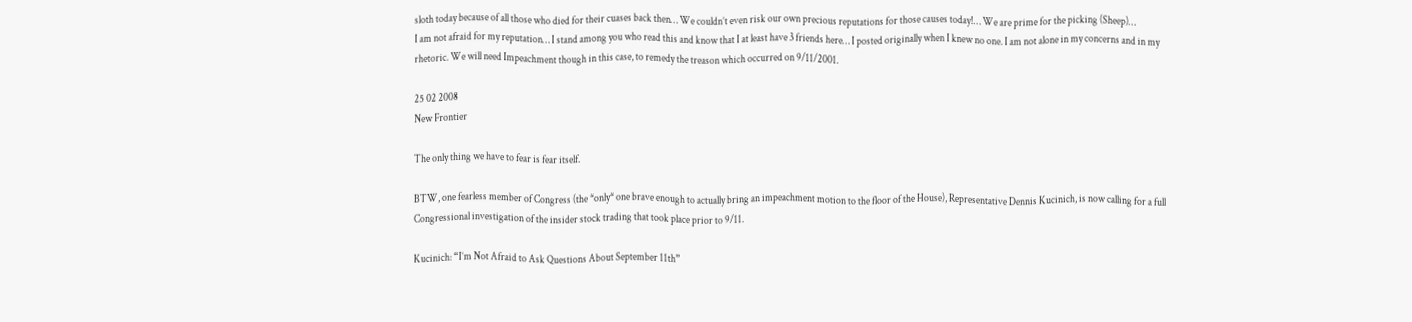sloth today because of all those who died for their cuases back then… We couldn’t even risk our own precious reputations for those causes today!… We are prime for the picking (Sheep)…
I am not afraid for my reputation… I stand among you who read this and know that I at least have 3 friends here… I posted originally when I knew no one. I am not alone in my concerns and in my rhetoric. We will need Impeachment though in this case, to remedy the treason which occurred on 9/11/2001.

25 02 2008
New Frontier

The only thing we have to fear is fear itself.

BTW, one fearless member of Congress (the *only* one brave enough to actually bring an impeachment motion to the floor of the House), Representative Dennis Kucinich, is now calling for a full Congressional investigation of the insider stock trading that took place prior to 9/11.

Kucinich: “I’m Not Afraid to Ask Questions About September 11th”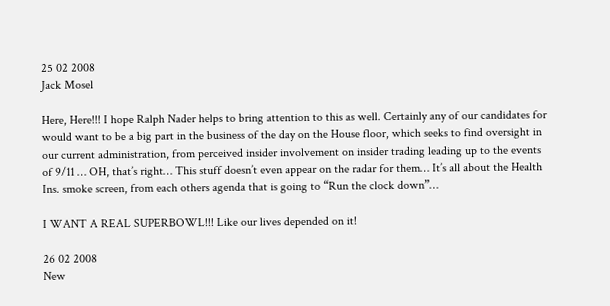25 02 2008
Jack Mosel

Here, Here!!! I hope Ralph Nader helps to bring attention to this as well. Certainly any of our candidates for would want to be a big part in the business of the day on the House floor, which seeks to find oversight in our current administration, from perceived insider involvement on insider trading leading up to the events of 9/11 … OH, that’s right… This stuff doesn’t even appear on the radar for them… It’s all about the Health Ins. smoke screen, from each others agenda that is going to “Run the clock down”…

I WANT A REAL SUPERBOWL!!! Like our lives depended on it!

26 02 2008
New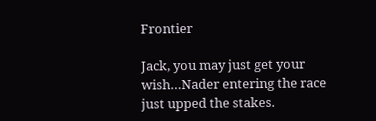Frontier

Jack, you may just get your wish…Nader entering the race just upped the stakes.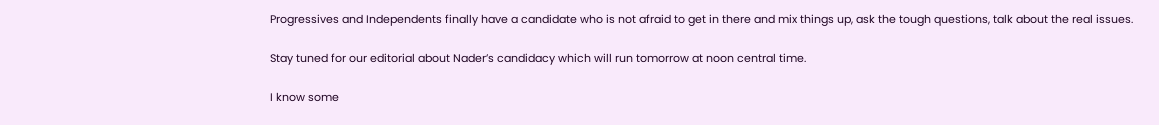Progressives and Independents finally have a candidate who is not afraid to get in there and mix things up, ask the tough questions, talk about the real issues.

Stay tuned for our editorial about Nader’s candidacy which will run tomorrow at noon central time.

I know some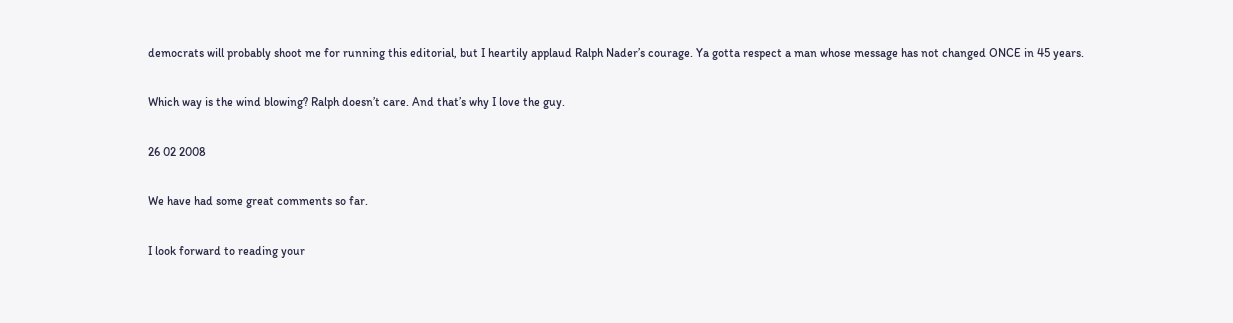democrats will probably shoot me for running this editorial, but I heartily applaud Ralph Nader’s courage. Ya gotta respect a man whose message has not changed ONCE in 45 years.

Which way is the wind blowing? Ralph doesn’t care. And that’s why I love the guy.

26 02 2008

We have had some great comments so far.

I look forward to reading your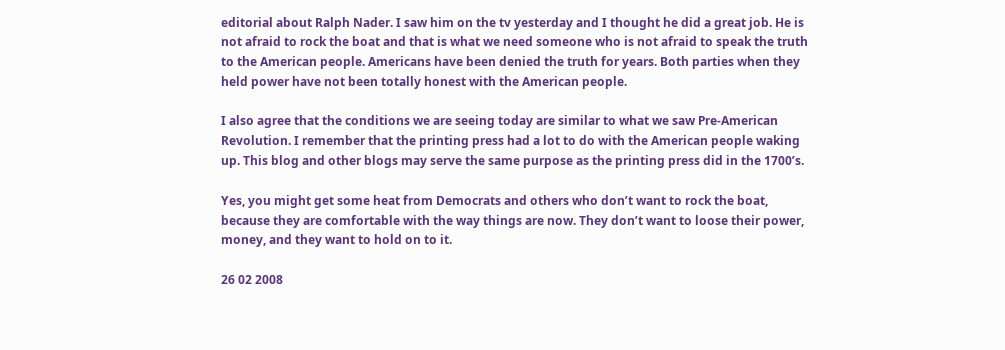editorial about Ralph Nader. I saw him on the tv yesterday and I thought he did a great job. He is not afraid to rock the boat and that is what we need someone who is not afraid to speak the truth to the American people. Americans have been denied the truth for years. Both parties when they held power have not been totally honest with the American people.

I also agree that the conditions we are seeing today are similar to what we saw Pre-American Revolution. I remember that the printing press had a lot to do with the American people waking up. This blog and other blogs may serve the same purpose as the printing press did in the 1700’s.

Yes, you might get some heat from Democrats and others who don’t want to rock the boat, because they are comfortable with the way things are now. They don’t want to loose their power, money, and they want to hold on to it.

26 02 2008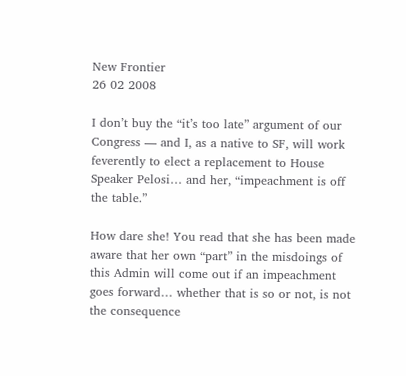New Frontier
26 02 2008

I don’t buy the “it’s too late” argument of our Congress — and I, as a native to SF, will work feverently to elect a replacement to House Speaker Pelosi… and her, “impeachment is off the table.”

How dare she! You read that she has been made aware that her own “part” in the misdoings of this Admin will come out if an impeachment goes forward… whether that is so or not, is not the consequence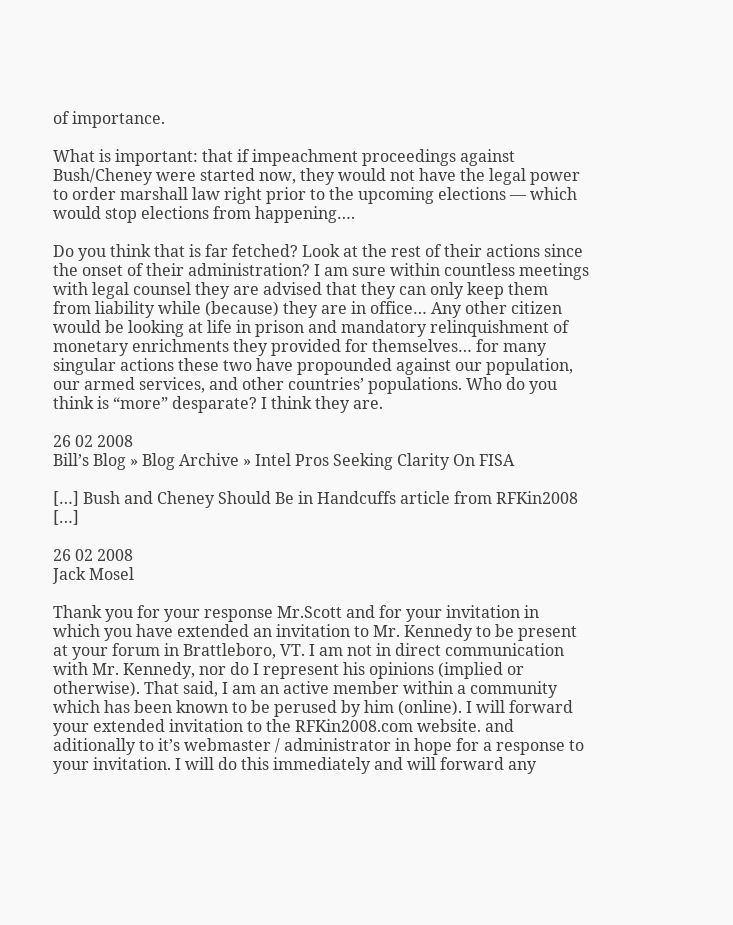of importance.

What is important: that if impeachment proceedings against Bush/Cheney were started now, they would not have the legal power to order marshall law right prior to the upcoming elections — which would stop elections from happening….

Do you think that is far fetched? Look at the rest of their actions since the onset of their administration? I am sure within countless meetings with legal counsel they are advised that they can only keep them from liability while (because) they are in office… Any other citizen would be looking at life in prison and mandatory relinquishment of monetary enrichments they provided for themselves… for many singular actions these two have propounded against our population, our armed services, and other countries’ populations. Who do you think is “more” desparate? I think they are.

26 02 2008
Bill’s Blog » Blog Archive » Intel Pros Seeking Clarity On FISA

[…] Bush and Cheney Should Be in Handcuffs article from RFKin2008 […]

26 02 2008
Jack Mosel

Thank you for your response Mr.Scott and for your invitation in which you have extended an invitation to Mr. Kennedy to be present at your forum in Brattleboro, VT. I am not in direct communication with Mr. Kennedy, nor do I represent his opinions (implied or otherwise). That said, I am an active member within a community which has been known to be perused by him (online). I will forward your extended invitation to the RFKin2008.com website. and aditionally to it’s webmaster / administrator in hope for a response to your invitation. I will do this immediately and will forward any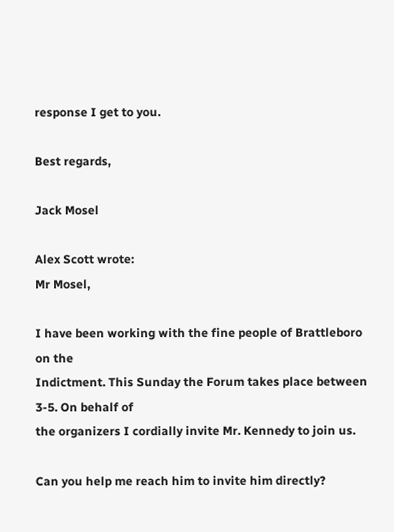response I get to you.

Best regards,

Jack Mosel

Alex Scott wrote:
Mr Mosel,

I have been working with the fine people of Brattleboro on the
Indictment. This Sunday the Forum takes place between 3-5. On behalf of
the organizers I cordially invite Mr. Kennedy to join us.

Can you help me reach him to invite him directly?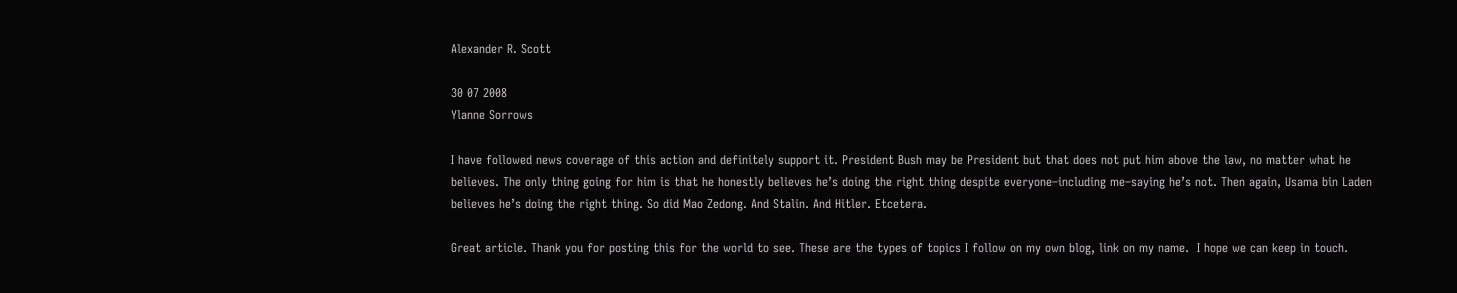Alexander R. Scott

30 07 2008
Ylanne Sorrows

I have followed news coverage of this action and definitely support it. President Bush may be President but that does not put him above the law, no matter what he believes. The only thing going for him is that he honestly believes he’s doing the right thing despite everyone–including me–saying he’s not. Then again, Usama bin Laden believes he’s doing the right thing. So did Mao Zedong. And Stalin. And Hitler. Etcetera.

Great article. Thank you for posting this for the world to see. These are the types of topics I follow on my own blog, link on my name.  I hope we can keep in touch.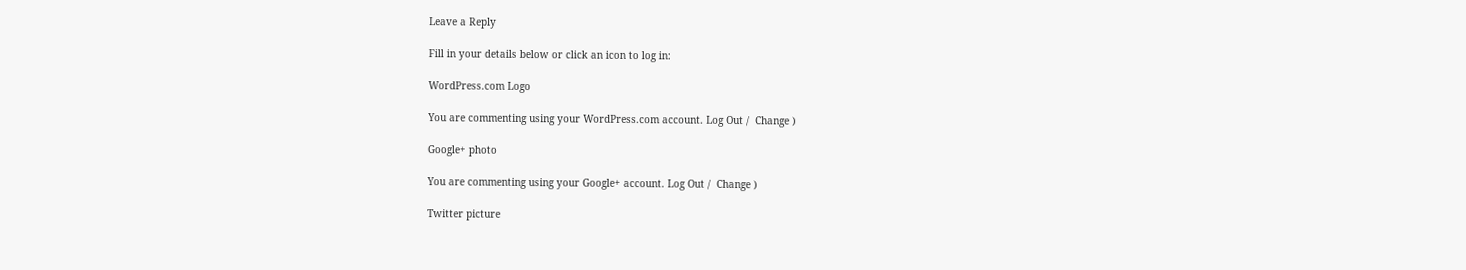Leave a Reply

Fill in your details below or click an icon to log in:

WordPress.com Logo

You are commenting using your WordPress.com account. Log Out /  Change )

Google+ photo

You are commenting using your Google+ account. Log Out /  Change )

Twitter picture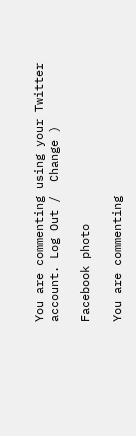You are commenting using your Twitter account. Log Out /  Change )

Facebook photo

You are commenting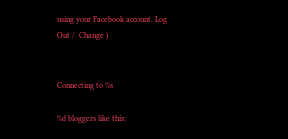using your Facebook account. Log Out /  Change )


Connecting to %s

%d bloggers like this: